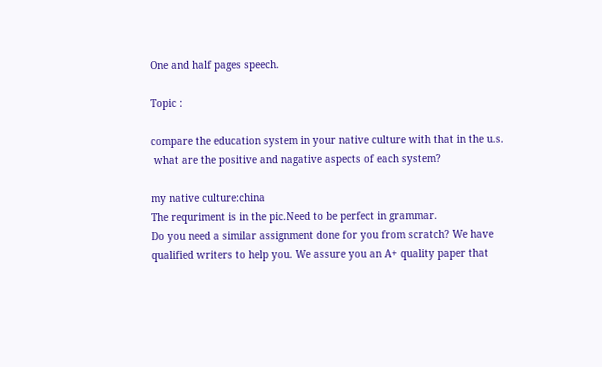One and half pages speech.

Topic :

compare the education system in your native culture with that in the u.s.
 what are the positive and nagative aspects of each system?

my native culture:china
The requriment is in the pic.Need to be perfect in grammar.
Do you need a similar assignment done for you from scratch? We have qualified writers to help you. We assure you an A+ quality paper that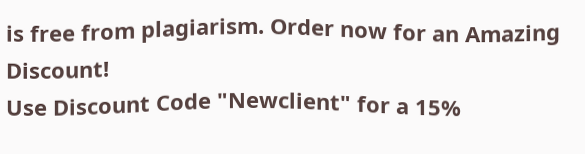is free from plagiarism. Order now for an Amazing Discount!
Use Discount Code "Newclient" for a 15%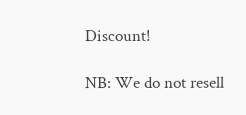Discount!

NB: We do not resell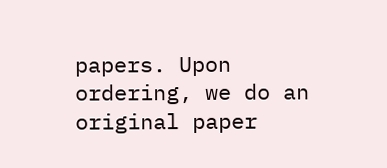papers. Upon ordering, we do an original paper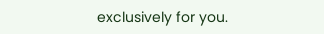exclusively for you.